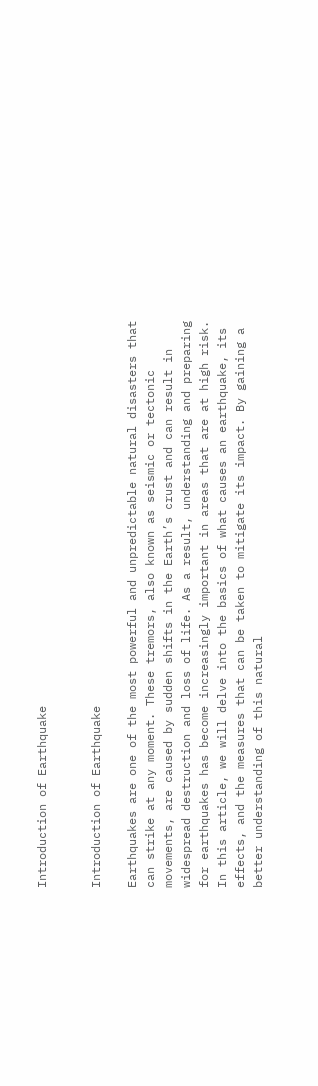Introduction of Earthquake


Introduction of Earthquake

Earthquakes are one of the most powerful and unpredictable natural disasters that can strike at any moment. These tremors, also known as seismic or tectonic movements, are caused by sudden shifts in the Earth’s crust and can result in widespread destruction and loss of life. As a result, understanding and preparing for earthquakes has become increasingly important in areas that are at high risk. In this article, we will delve into the basics of what causes an earthquake, its effects, and the measures that can be taken to mitigate its impact. By gaining a better understanding of this natural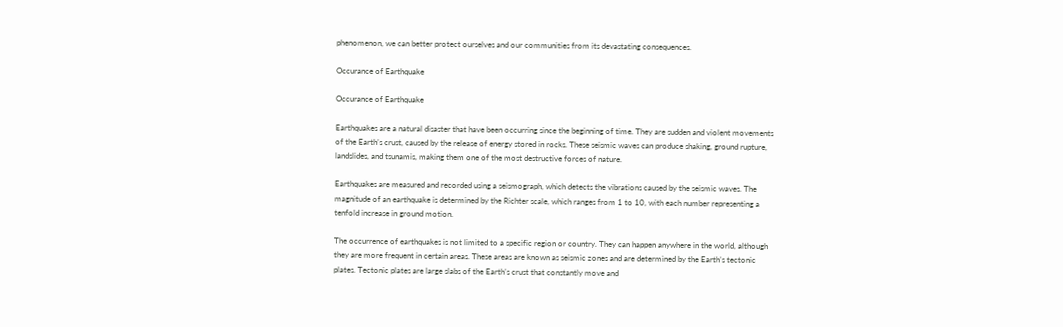phenomenon, we can better protect ourselves and our communities from its devastating consequences.

Occurance of Earthquake

Occurance of Earthquake

Earthquakes are a natural disaster that have been occurring since the beginning of time. They are sudden and violent movements of the Earth’s crust, caused by the release of energy stored in rocks. These seismic waves can produce shaking, ground rupture, landslides, and tsunamis, making them one of the most destructive forces of nature.

Earthquakes are measured and recorded using a seismograph, which detects the vibrations caused by the seismic waves. The magnitude of an earthquake is determined by the Richter scale, which ranges from 1 to 10, with each number representing a tenfold increase in ground motion.

The occurrence of earthquakes is not limited to a specific region or country. They can happen anywhere in the world, although they are more frequent in certain areas. These areas are known as seismic zones and are determined by the Earth’s tectonic plates. Tectonic plates are large slabs of the Earth’s crust that constantly move and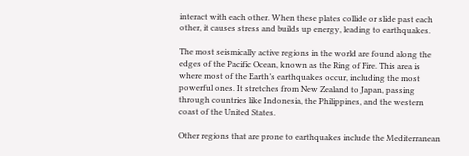interact with each other. When these plates collide or slide past each other, it causes stress and builds up energy, leading to earthquakes.

The most seismically active regions in the world are found along the edges of the Pacific Ocean, known as the Ring of Fire. This area is where most of the Earth’s earthquakes occur, including the most powerful ones. It stretches from New Zealand to Japan, passing through countries like Indonesia, the Philippines, and the western coast of the United States.

Other regions that are prone to earthquakes include the Mediterranean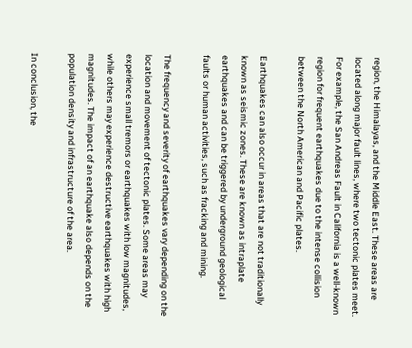region, the Himalayas, and the Middle East. These areas are located along major fault lines, where two tectonic plates meet. For example, the San Andreas Fault in California is a well-known region for frequent earthquakes due to the intense collision between the North American and Pacific plates.

Earthquakes can also occur in areas that are not traditionally known as seismic zones. These are known as intraplate earthquakes and can be triggered by underground geological faults or human activities, such as fracking and mining.

The frequency and severity of earthquakes vary depending on the location and movement of tectonic plates. Some areas may experience small tremors or earthquakes with low magnitudes, while others may experience destructive earthquakes with high magnitudes. The impact of an earthquake also depends on the population density and infrastructure of the area.

In conclusion, the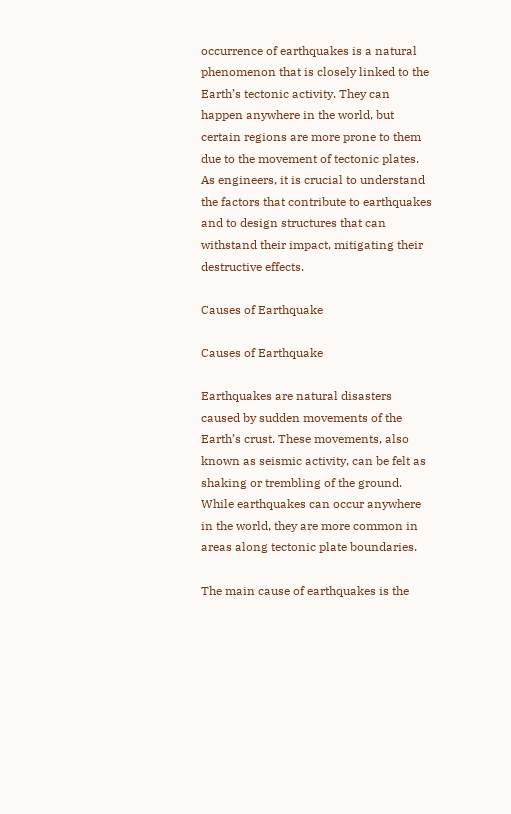occurrence of earthquakes is a natural phenomenon that is closely linked to the Earth’s tectonic activity. They can happen anywhere in the world, but certain regions are more prone to them due to the movement of tectonic plates. As engineers, it is crucial to understand the factors that contribute to earthquakes and to design structures that can withstand their impact, mitigating their destructive effects.

Causes of Earthquake

Causes of Earthquake

Earthquakes are natural disasters caused by sudden movements of the Earth’s crust. These movements, also known as seismic activity, can be felt as shaking or trembling of the ground. While earthquakes can occur anywhere in the world, they are more common in areas along tectonic plate boundaries.

The main cause of earthquakes is the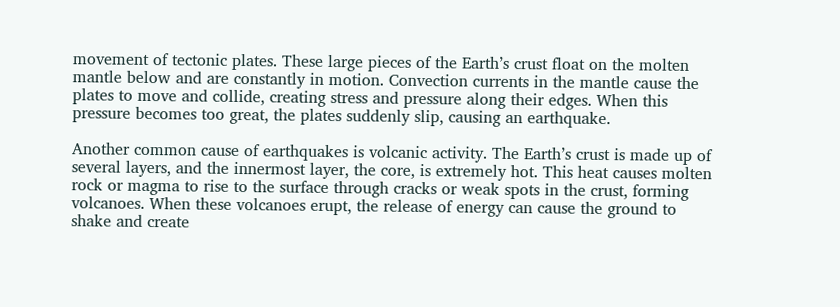movement of tectonic plates. These large pieces of the Earth’s crust float on the molten mantle below and are constantly in motion. Convection currents in the mantle cause the plates to move and collide, creating stress and pressure along their edges. When this pressure becomes too great, the plates suddenly slip, causing an earthquake.

Another common cause of earthquakes is volcanic activity. The Earth’s crust is made up of several layers, and the innermost layer, the core, is extremely hot. This heat causes molten rock or magma to rise to the surface through cracks or weak spots in the crust, forming volcanoes. When these volcanoes erupt, the release of energy can cause the ground to shake and create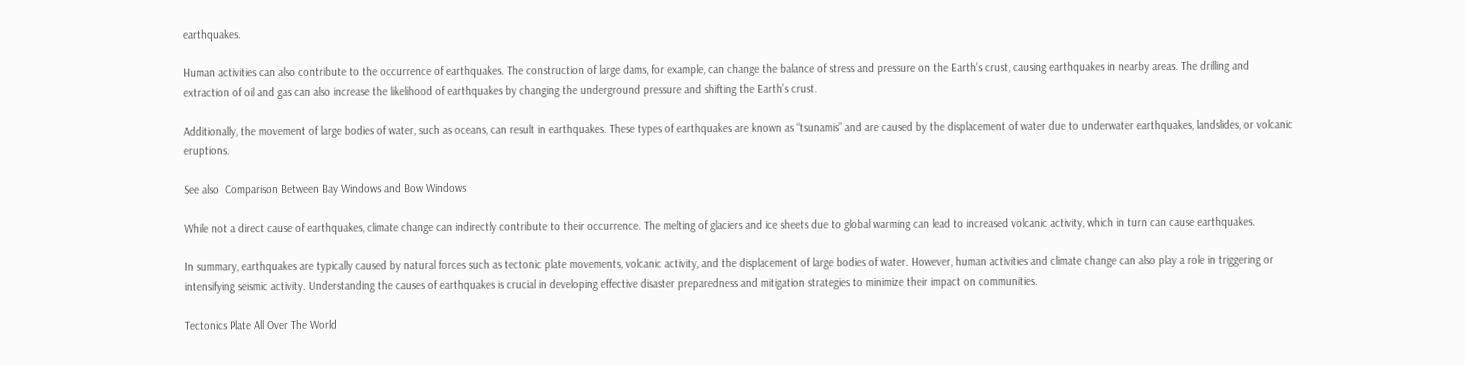earthquakes.

Human activities can also contribute to the occurrence of earthquakes. The construction of large dams, for example, can change the balance of stress and pressure on the Earth’s crust, causing earthquakes in nearby areas. The drilling and extraction of oil and gas can also increase the likelihood of earthquakes by changing the underground pressure and shifting the Earth’s crust.

Additionally, the movement of large bodies of water, such as oceans, can result in earthquakes. These types of earthquakes are known as “tsunamis” and are caused by the displacement of water due to underwater earthquakes, landslides, or volcanic eruptions.

See also  Comparison Between Bay Windows and Bow Windows

While not a direct cause of earthquakes, climate change can indirectly contribute to their occurrence. The melting of glaciers and ice sheets due to global warming can lead to increased volcanic activity, which in turn can cause earthquakes.

In summary, earthquakes are typically caused by natural forces such as tectonic plate movements, volcanic activity, and the displacement of large bodies of water. However, human activities and climate change can also play a role in triggering or intensifying seismic activity. Understanding the causes of earthquakes is crucial in developing effective disaster preparedness and mitigation strategies to minimize their impact on communities.

Tectonics Plate All Over The World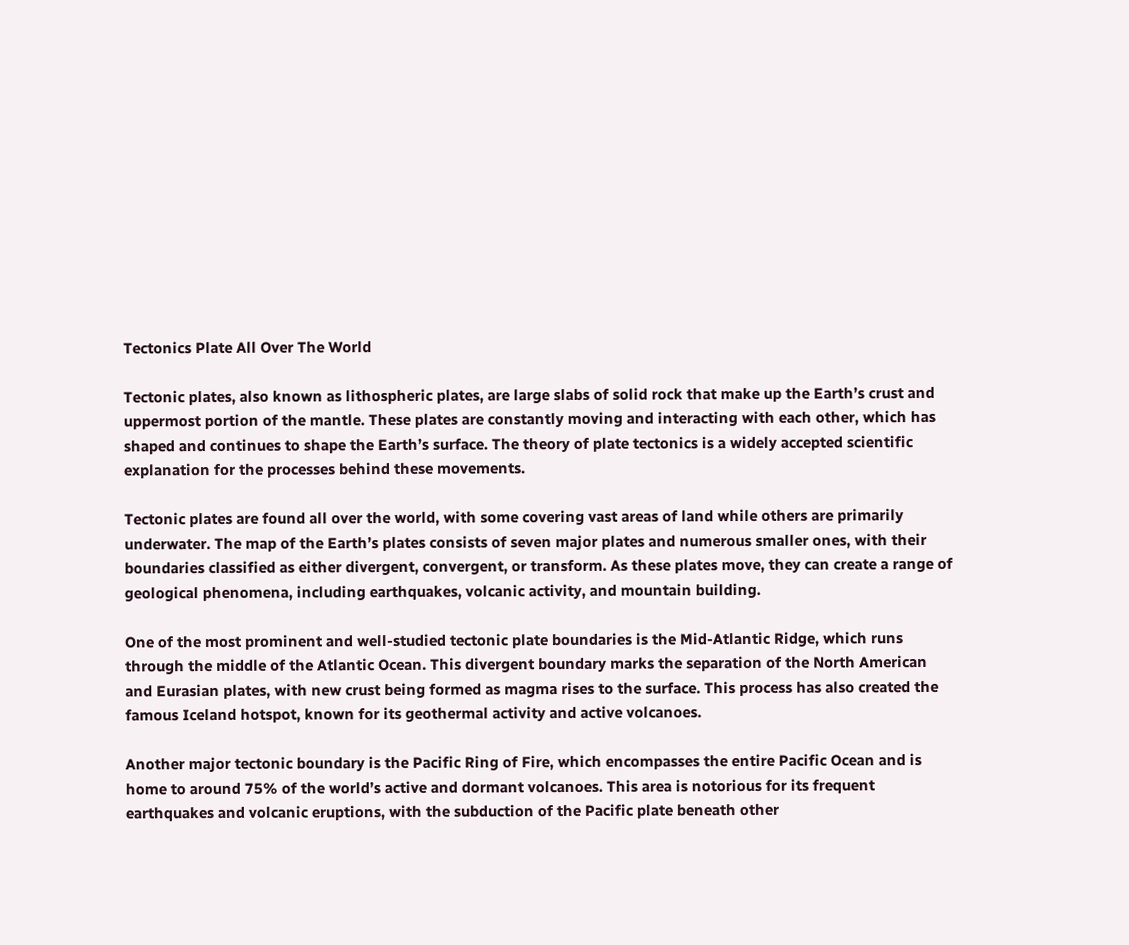Tectonics Plate All Over The World

Tectonic plates, also known as lithospheric plates, are large slabs of solid rock that make up the Earth’s crust and uppermost portion of the mantle. These plates are constantly moving and interacting with each other, which has shaped and continues to shape the Earth’s surface. The theory of plate tectonics is a widely accepted scientific explanation for the processes behind these movements.

Tectonic plates are found all over the world, with some covering vast areas of land while others are primarily underwater. The map of the Earth’s plates consists of seven major plates and numerous smaller ones, with their boundaries classified as either divergent, convergent, or transform. As these plates move, they can create a range of geological phenomena, including earthquakes, volcanic activity, and mountain building.

One of the most prominent and well-studied tectonic plate boundaries is the Mid-Atlantic Ridge, which runs through the middle of the Atlantic Ocean. This divergent boundary marks the separation of the North American and Eurasian plates, with new crust being formed as magma rises to the surface. This process has also created the famous Iceland hotspot, known for its geothermal activity and active volcanoes.

Another major tectonic boundary is the Pacific Ring of Fire, which encompasses the entire Pacific Ocean and is home to around 75% of the world’s active and dormant volcanoes. This area is notorious for its frequent earthquakes and volcanic eruptions, with the subduction of the Pacific plate beneath other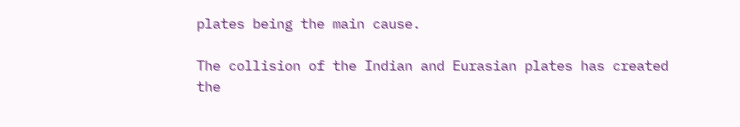plates being the main cause.

The collision of the Indian and Eurasian plates has created the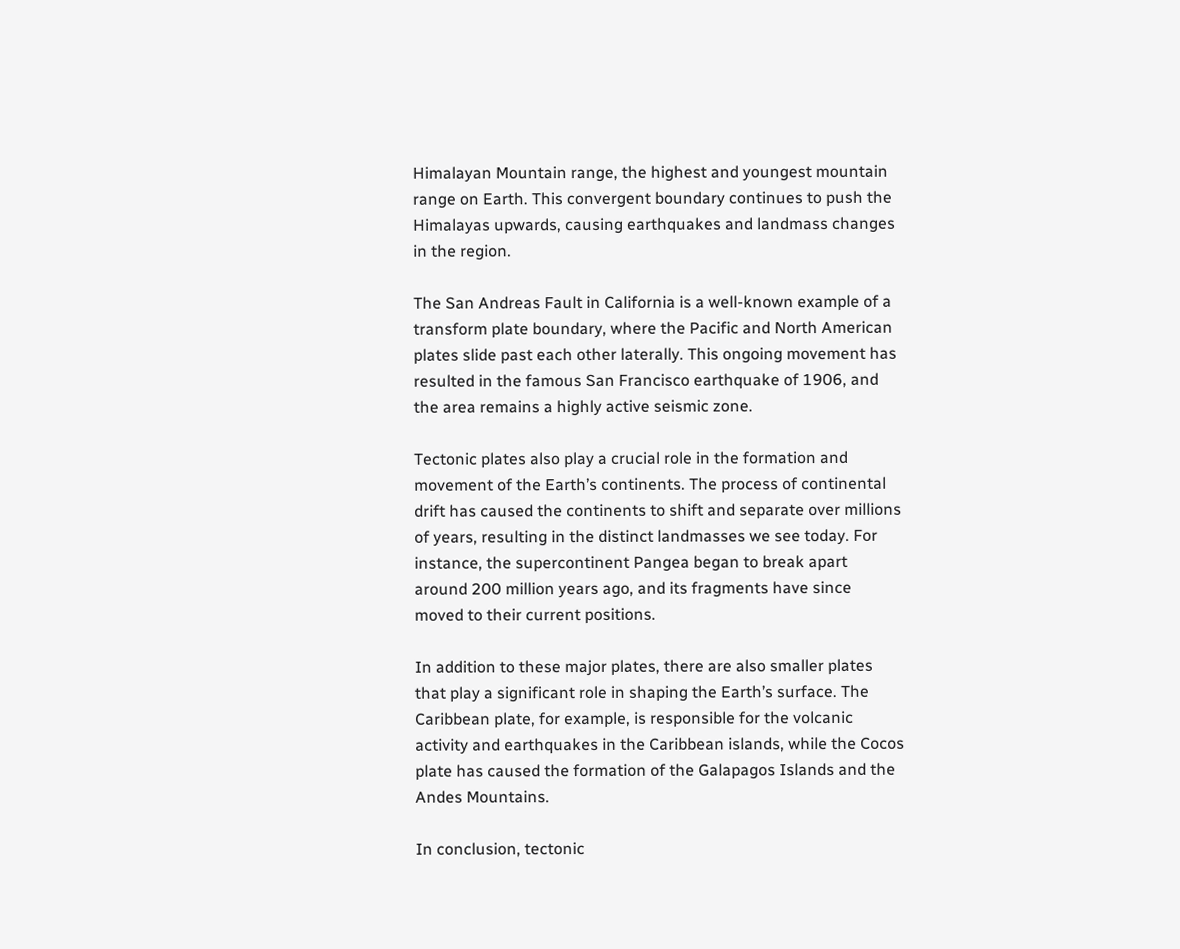Himalayan Mountain range, the highest and youngest mountain range on Earth. This convergent boundary continues to push the Himalayas upwards, causing earthquakes and landmass changes in the region.

The San Andreas Fault in California is a well-known example of a transform plate boundary, where the Pacific and North American plates slide past each other laterally. This ongoing movement has resulted in the famous San Francisco earthquake of 1906, and the area remains a highly active seismic zone.

Tectonic plates also play a crucial role in the formation and movement of the Earth’s continents. The process of continental drift has caused the continents to shift and separate over millions of years, resulting in the distinct landmasses we see today. For instance, the supercontinent Pangea began to break apart around 200 million years ago, and its fragments have since moved to their current positions.

In addition to these major plates, there are also smaller plates that play a significant role in shaping the Earth’s surface. The Caribbean plate, for example, is responsible for the volcanic activity and earthquakes in the Caribbean islands, while the Cocos plate has caused the formation of the Galapagos Islands and the Andes Mountains.

In conclusion, tectonic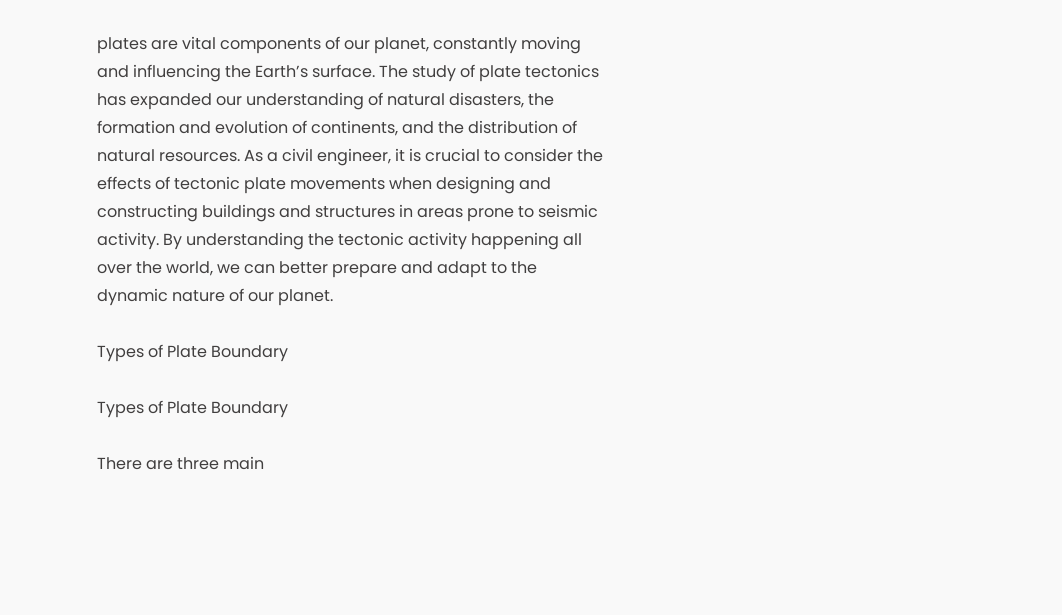plates are vital components of our planet, constantly moving and influencing the Earth’s surface. The study of plate tectonics has expanded our understanding of natural disasters, the formation and evolution of continents, and the distribution of natural resources. As a civil engineer, it is crucial to consider the effects of tectonic plate movements when designing and constructing buildings and structures in areas prone to seismic activity. By understanding the tectonic activity happening all over the world, we can better prepare and adapt to the dynamic nature of our planet.

Types of Plate Boundary

Types of Plate Boundary

There are three main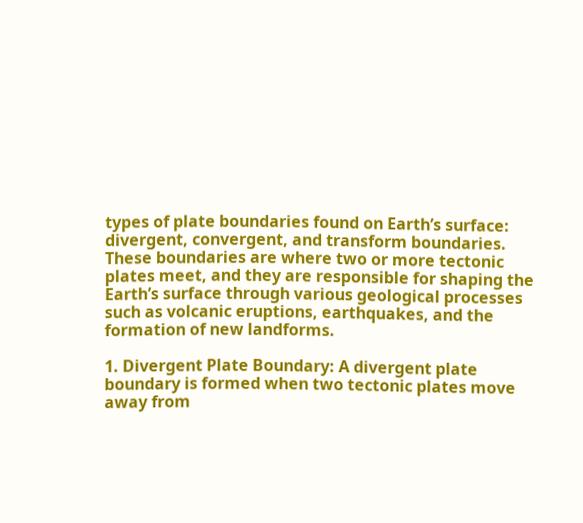types of plate boundaries found on Earth’s surface: divergent, convergent, and transform boundaries. These boundaries are where two or more tectonic plates meet, and they are responsible for shaping the Earth’s surface through various geological processes such as volcanic eruptions, earthquakes, and the formation of new landforms.

1. Divergent Plate Boundary: A divergent plate boundary is formed when two tectonic plates move away from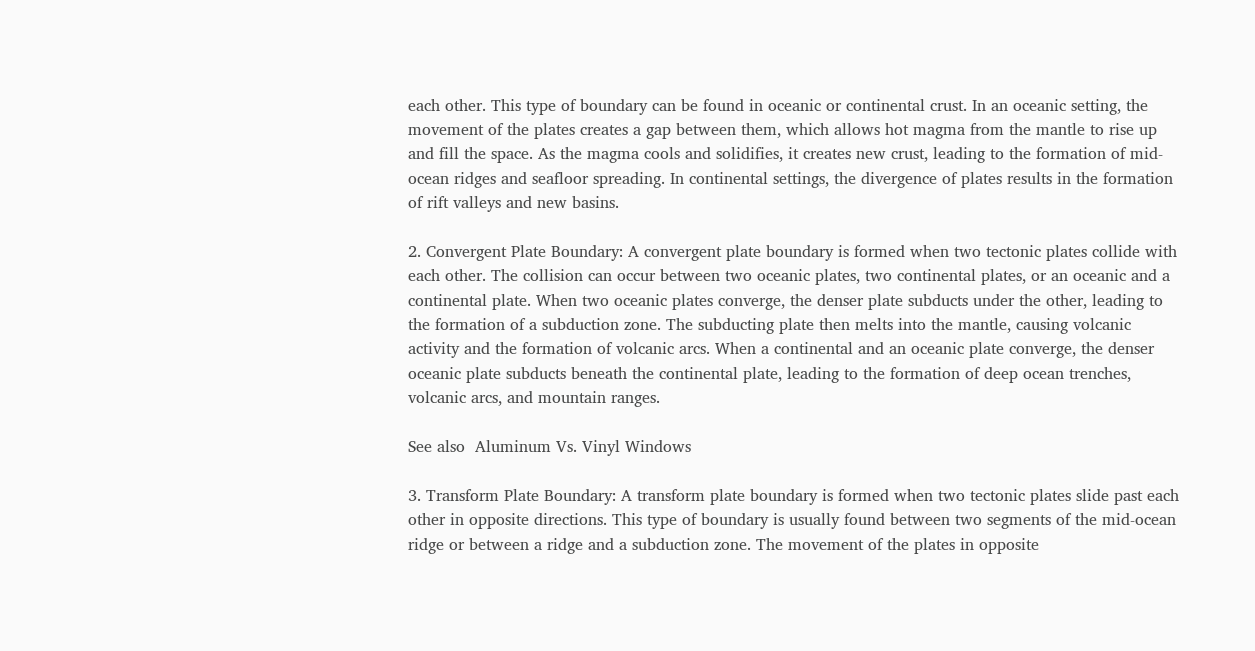each other. This type of boundary can be found in oceanic or continental crust. In an oceanic setting, the movement of the plates creates a gap between them, which allows hot magma from the mantle to rise up and fill the space. As the magma cools and solidifies, it creates new crust, leading to the formation of mid-ocean ridges and seafloor spreading. In continental settings, the divergence of plates results in the formation of rift valleys and new basins.

2. Convergent Plate Boundary: A convergent plate boundary is formed when two tectonic plates collide with each other. The collision can occur between two oceanic plates, two continental plates, or an oceanic and a continental plate. When two oceanic plates converge, the denser plate subducts under the other, leading to the formation of a subduction zone. The subducting plate then melts into the mantle, causing volcanic activity and the formation of volcanic arcs. When a continental and an oceanic plate converge, the denser oceanic plate subducts beneath the continental plate, leading to the formation of deep ocean trenches, volcanic arcs, and mountain ranges.

See also  Aluminum Vs. Vinyl Windows

3. Transform Plate Boundary: A transform plate boundary is formed when two tectonic plates slide past each other in opposite directions. This type of boundary is usually found between two segments of the mid-ocean ridge or between a ridge and a subduction zone. The movement of the plates in opposite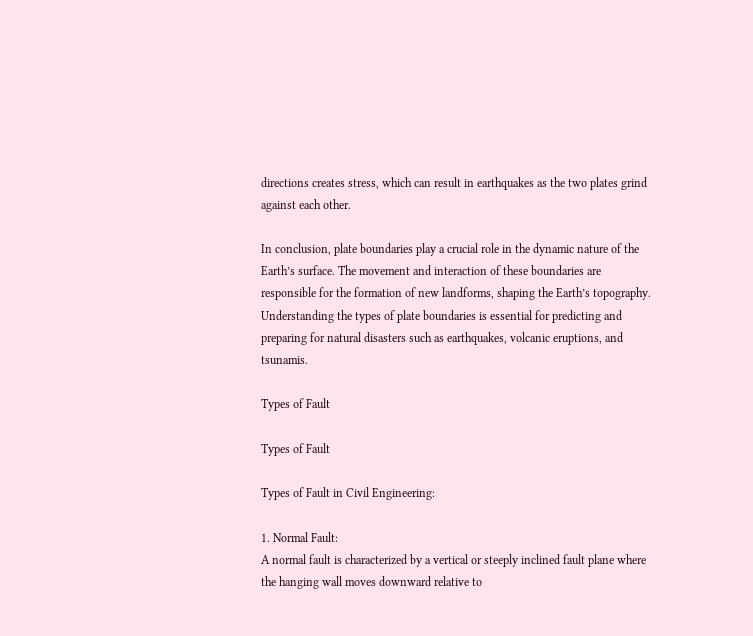directions creates stress, which can result in earthquakes as the two plates grind against each other.

In conclusion, plate boundaries play a crucial role in the dynamic nature of the Earth’s surface. The movement and interaction of these boundaries are responsible for the formation of new landforms, shaping the Earth’s topography. Understanding the types of plate boundaries is essential for predicting and preparing for natural disasters such as earthquakes, volcanic eruptions, and tsunamis.

Types of Fault

Types of Fault

Types of Fault in Civil Engineering:

1. Normal Fault:
A normal fault is characterized by a vertical or steeply inclined fault plane where the hanging wall moves downward relative to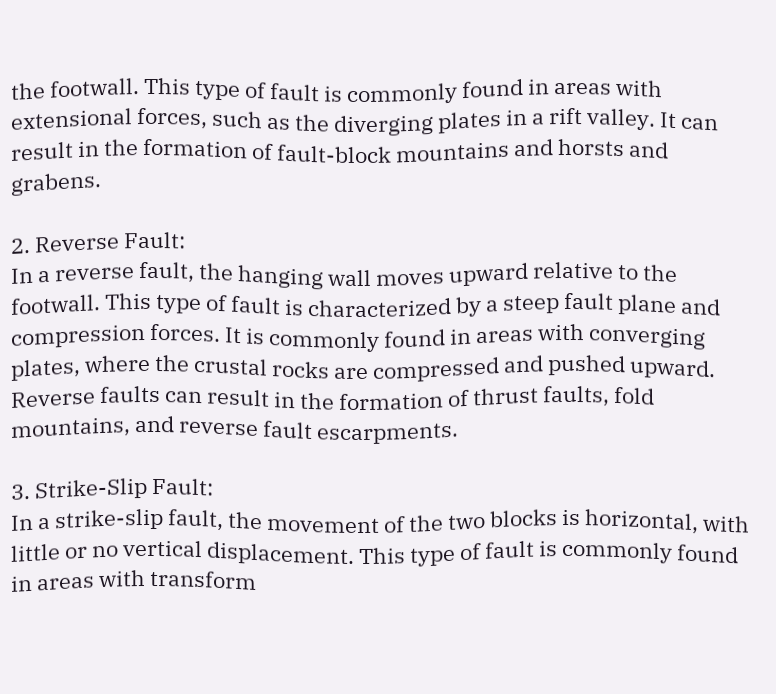the footwall. This type of fault is commonly found in areas with extensional forces, such as the diverging plates in a rift valley. It can result in the formation of fault-block mountains and horsts and grabens.

2. Reverse Fault:
In a reverse fault, the hanging wall moves upward relative to the footwall. This type of fault is characterized by a steep fault plane and compression forces. It is commonly found in areas with converging plates, where the crustal rocks are compressed and pushed upward. Reverse faults can result in the formation of thrust faults, fold mountains, and reverse fault escarpments.

3. Strike-Slip Fault:
In a strike-slip fault, the movement of the two blocks is horizontal, with little or no vertical displacement. This type of fault is commonly found in areas with transform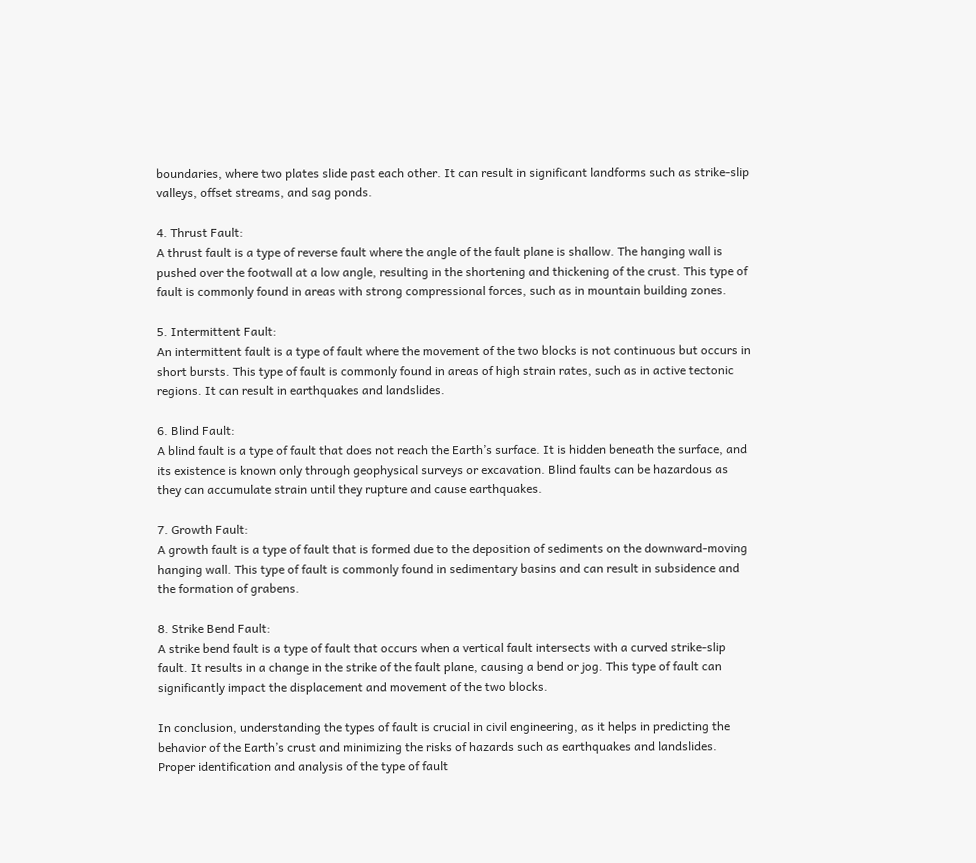boundaries, where two plates slide past each other. It can result in significant landforms such as strike-slip valleys, offset streams, and sag ponds.

4. Thrust Fault:
A thrust fault is a type of reverse fault where the angle of the fault plane is shallow. The hanging wall is pushed over the footwall at a low angle, resulting in the shortening and thickening of the crust. This type of fault is commonly found in areas with strong compressional forces, such as in mountain building zones.

5. Intermittent Fault:
An intermittent fault is a type of fault where the movement of the two blocks is not continuous but occurs in short bursts. This type of fault is commonly found in areas of high strain rates, such as in active tectonic regions. It can result in earthquakes and landslides.

6. Blind Fault:
A blind fault is a type of fault that does not reach the Earth’s surface. It is hidden beneath the surface, and its existence is known only through geophysical surveys or excavation. Blind faults can be hazardous as they can accumulate strain until they rupture and cause earthquakes.

7. Growth Fault:
A growth fault is a type of fault that is formed due to the deposition of sediments on the downward-moving hanging wall. This type of fault is commonly found in sedimentary basins and can result in subsidence and the formation of grabens.

8. Strike Bend Fault:
A strike bend fault is a type of fault that occurs when a vertical fault intersects with a curved strike-slip fault. It results in a change in the strike of the fault plane, causing a bend or jog. This type of fault can significantly impact the displacement and movement of the two blocks.

In conclusion, understanding the types of fault is crucial in civil engineering, as it helps in predicting the behavior of the Earth’s crust and minimizing the risks of hazards such as earthquakes and landslides. Proper identification and analysis of the type of fault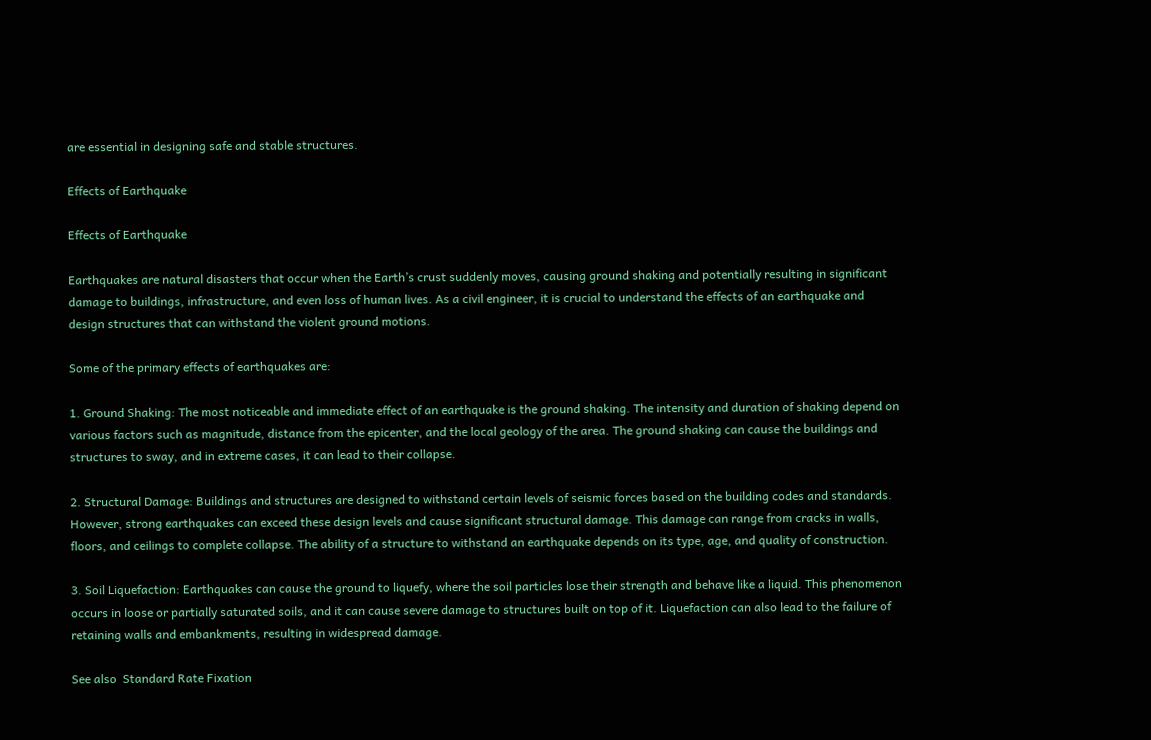are essential in designing safe and stable structures.

Effects of Earthquake

Effects of Earthquake

Earthquakes are natural disasters that occur when the Earth’s crust suddenly moves, causing ground shaking and potentially resulting in significant damage to buildings, infrastructure, and even loss of human lives. As a civil engineer, it is crucial to understand the effects of an earthquake and design structures that can withstand the violent ground motions.

Some of the primary effects of earthquakes are:

1. Ground Shaking: The most noticeable and immediate effect of an earthquake is the ground shaking. The intensity and duration of shaking depend on various factors such as magnitude, distance from the epicenter, and the local geology of the area. The ground shaking can cause the buildings and structures to sway, and in extreme cases, it can lead to their collapse.

2. Structural Damage: Buildings and structures are designed to withstand certain levels of seismic forces based on the building codes and standards. However, strong earthquakes can exceed these design levels and cause significant structural damage. This damage can range from cracks in walls, floors, and ceilings to complete collapse. The ability of a structure to withstand an earthquake depends on its type, age, and quality of construction.

3. Soil Liquefaction: Earthquakes can cause the ground to liquefy, where the soil particles lose their strength and behave like a liquid. This phenomenon occurs in loose or partially saturated soils, and it can cause severe damage to structures built on top of it. Liquefaction can also lead to the failure of retaining walls and embankments, resulting in widespread damage.

See also  Standard Rate Fixation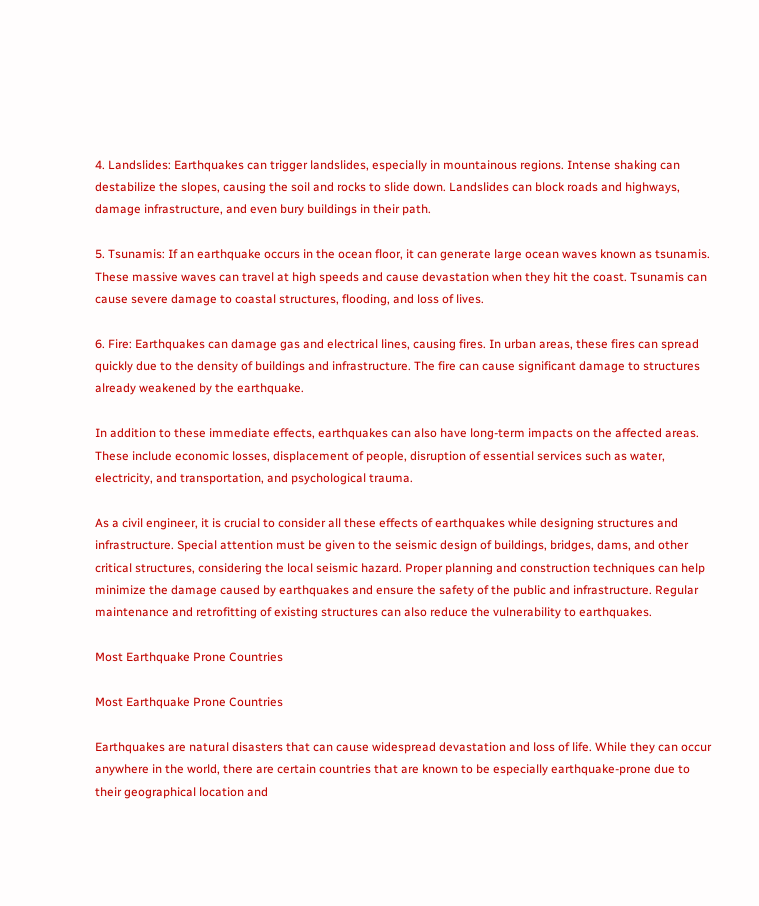4. Landslides: Earthquakes can trigger landslides, especially in mountainous regions. Intense shaking can destabilize the slopes, causing the soil and rocks to slide down. Landslides can block roads and highways, damage infrastructure, and even bury buildings in their path.

5. Tsunamis: If an earthquake occurs in the ocean floor, it can generate large ocean waves known as tsunamis. These massive waves can travel at high speeds and cause devastation when they hit the coast. Tsunamis can cause severe damage to coastal structures, flooding, and loss of lives.

6. Fire: Earthquakes can damage gas and electrical lines, causing fires. In urban areas, these fires can spread quickly due to the density of buildings and infrastructure. The fire can cause significant damage to structures already weakened by the earthquake.

In addition to these immediate effects, earthquakes can also have long-term impacts on the affected areas. These include economic losses, displacement of people, disruption of essential services such as water, electricity, and transportation, and psychological trauma.

As a civil engineer, it is crucial to consider all these effects of earthquakes while designing structures and infrastructure. Special attention must be given to the seismic design of buildings, bridges, dams, and other critical structures, considering the local seismic hazard. Proper planning and construction techniques can help minimize the damage caused by earthquakes and ensure the safety of the public and infrastructure. Regular maintenance and retrofitting of existing structures can also reduce the vulnerability to earthquakes.

Most Earthquake Prone Countries

Most Earthquake Prone Countries

Earthquakes are natural disasters that can cause widespread devastation and loss of life. While they can occur anywhere in the world, there are certain countries that are known to be especially earthquake-prone due to their geographical location and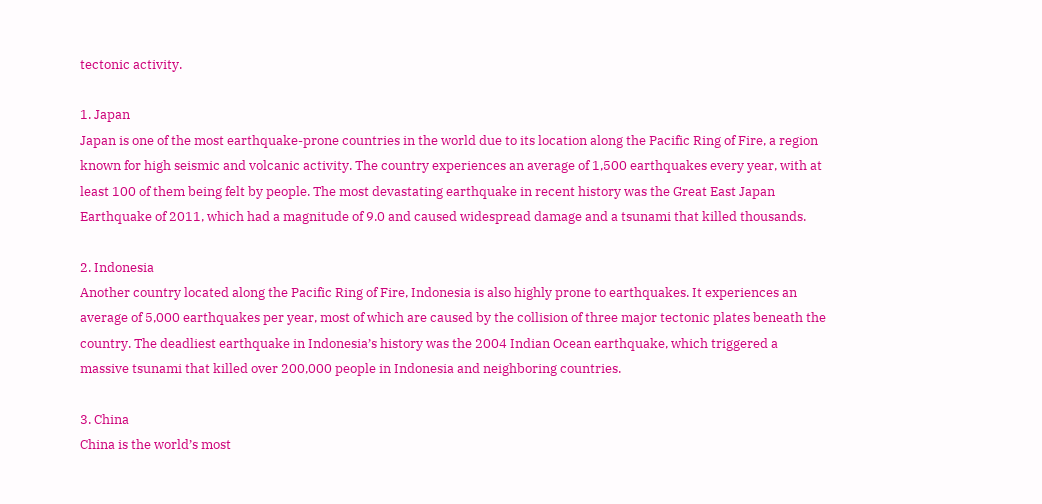tectonic activity.

1. Japan
Japan is one of the most earthquake-prone countries in the world due to its location along the Pacific Ring of Fire, a region known for high seismic and volcanic activity. The country experiences an average of 1,500 earthquakes every year, with at least 100 of them being felt by people. The most devastating earthquake in recent history was the Great East Japan Earthquake of 2011, which had a magnitude of 9.0 and caused widespread damage and a tsunami that killed thousands.

2. Indonesia
Another country located along the Pacific Ring of Fire, Indonesia is also highly prone to earthquakes. It experiences an average of 5,000 earthquakes per year, most of which are caused by the collision of three major tectonic plates beneath the country. The deadliest earthquake in Indonesia’s history was the 2004 Indian Ocean earthquake, which triggered a massive tsunami that killed over 200,000 people in Indonesia and neighboring countries.

3. China
China is the world’s most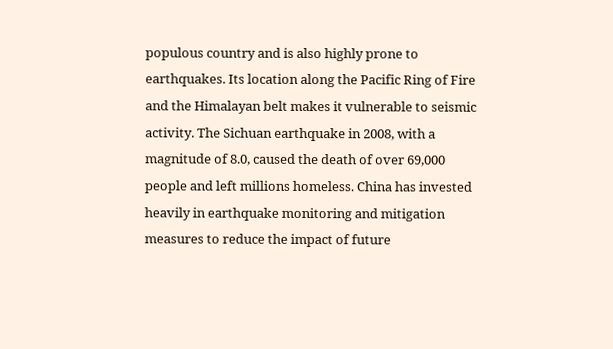populous country and is also highly prone to earthquakes. Its location along the Pacific Ring of Fire and the Himalayan belt makes it vulnerable to seismic activity. The Sichuan earthquake in 2008, with a magnitude of 8.0, caused the death of over 69,000 people and left millions homeless. China has invested heavily in earthquake monitoring and mitigation measures to reduce the impact of future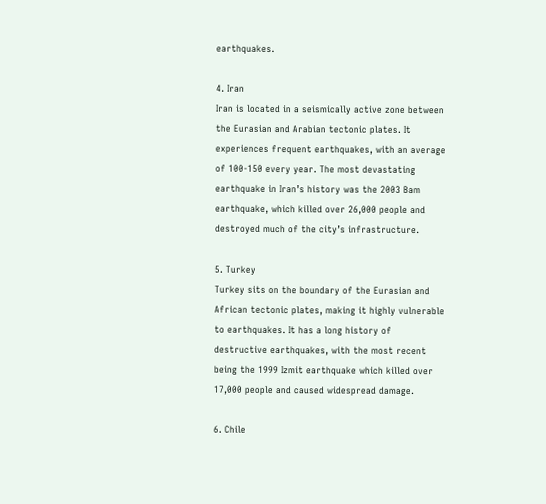earthquakes.

4. Iran
Iran is located in a seismically active zone between the Eurasian and Arabian tectonic plates. It experiences frequent earthquakes, with an average of 100-150 every year. The most devastating earthquake in Iran’s history was the 2003 Bam earthquake, which killed over 26,000 people and destroyed much of the city’s infrastructure.

5. Turkey
Turkey sits on the boundary of the Eurasian and African tectonic plates, making it highly vulnerable to earthquakes. It has a long history of destructive earthquakes, with the most recent being the 1999 Izmit earthquake which killed over 17,000 people and caused widespread damage.

6. Chile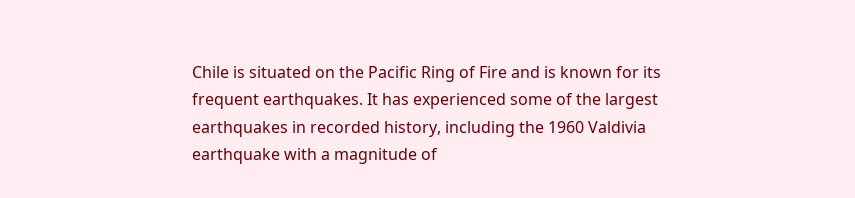Chile is situated on the Pacific Ring of Fire and is known for its frequent earthquakes. It has experienced some of the largest earthquakes in recorded history, including the 1960 Valdivia earthquake with a magnitude of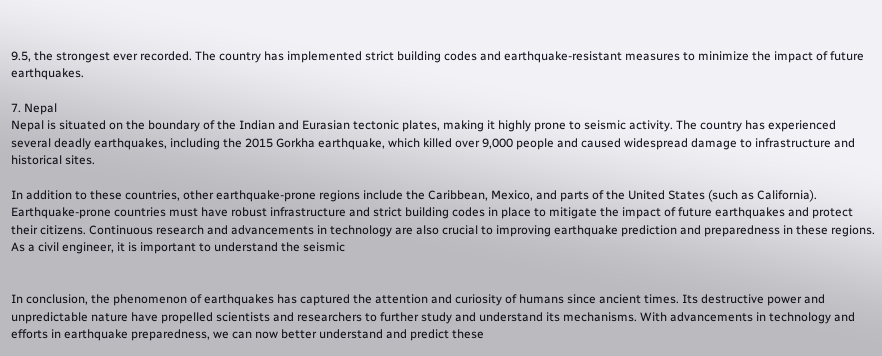9.5, the strongest ever recorded. The country has implemented strict building codes and earthquake-resistant measures to minimize the impact of future earthquakes.

7. Nepal
Nepal is situated on the boundary of the Indian and Eurasian tectonic plates, making it highly prone to seismic activity. The country has experienced several deadly earthquakes, including the 2015 Gorkha earthquake, which killed over 9,000 people and caused widespread damage to infrastructure and historical sites.

In addition to these countries, other earthquake-prone regions include the Caribbean, Mexico, and parts of the United States (such as California). Earthquake-prone countries must have robust infrastructure and strict building codes in place to mitigate the impact of future earthquakes and protect their citizens. Continuous research and advancements in technology are also crucial to improving earthquake prediction and preparedness in these regions. As a civil engineer, it is important to understand the seismic


In conclusion, the phenomenon of earthquakes has captured the attention and curiosity of humans since ancient times. Its destructive power and unpredictable nature have propelled scientists and researchers to further study and understand its mechanisms. With advancements in technology and efforts in earthquake preparedness, we can now better understand and predict these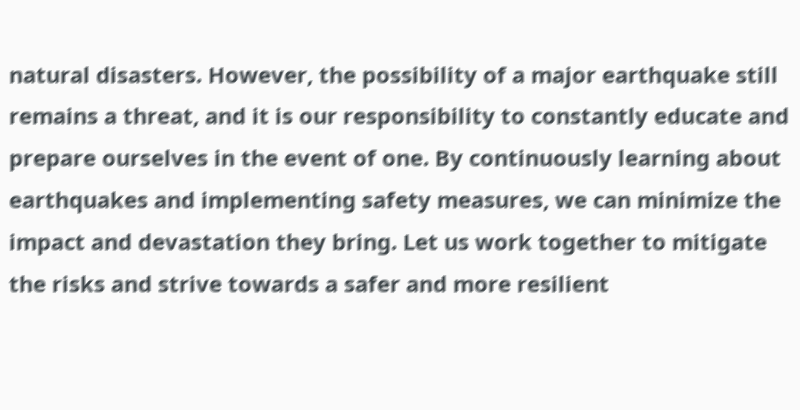natural disasters. However, the possibility of a major earthquake still remains a threat, and it is our responsibility to constantly educate and prepare ourselves in the event of one. By continuously learning about earthquakes and implementing safety measures, we can minimize the impact and devastation they bring. Let us work together to mitigate the risks and strive towards a safer and more resilient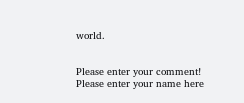world.


Please enter your comment!
Please enter your name here